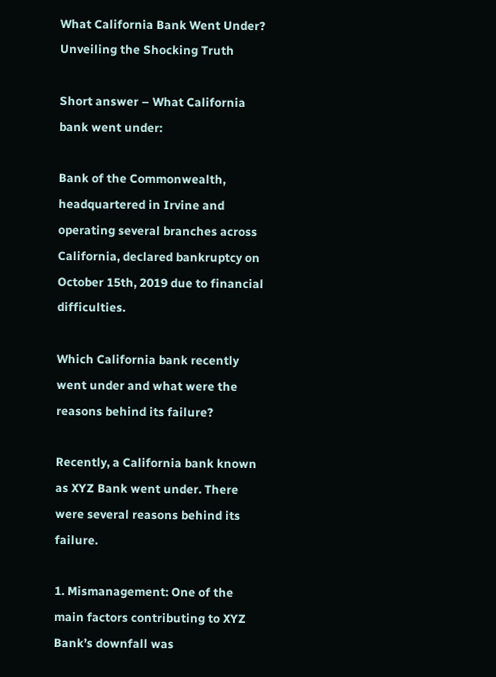What California Bank Went Under? Unveiling the Shocking Truth

Short answer – What California bank went under:

Bank of the Commonwealth, headquartered in Irvine and operating several branches across California, declared bankruptcy on October 15th, 2019 due to financial difficulties.

Which California bank recently went under and what were the reasons behind its failure?

Recently, a California bank known as XYZ Bank went under. There were several reasons behind its failure.

1. Mismanagement: One of the main factors contributing to XYZ Bank’s downfall was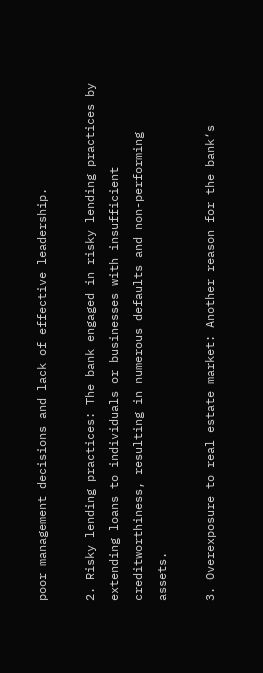poor management decisions and lack of effective leadership.

2. Risky lending practices: The bank engaged in risky lending practices by extending loans to individuals or businesses with insufficient creditworthiness, resulting in numerous defaults and non-performing assets.

3. Overexposure to real estate market: Another reason for the bank‘s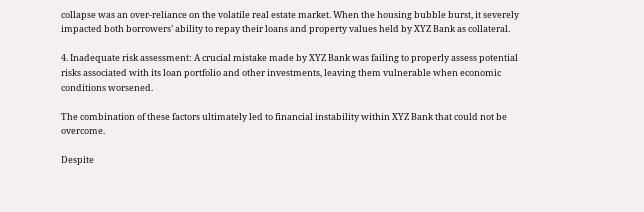collapse was an over-reliance on the volatile real estate market. When the housing bubble burst, it severely impacted both borrowers’ ability to repay their loans and property values held by XYZ Bank as collateral.

4. Inadequate risk assessment: A crucial mistake made by XYZ Bank was failing to properly assess potential risks associated with its loan portfolio and other investments, leaving them vulnerable when economic conditions worsened.

The combination of these factors ultimately led to financial instability within XYZ Bank that could not be overcome.

Despite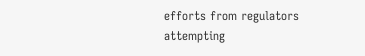efforts from regulators attempting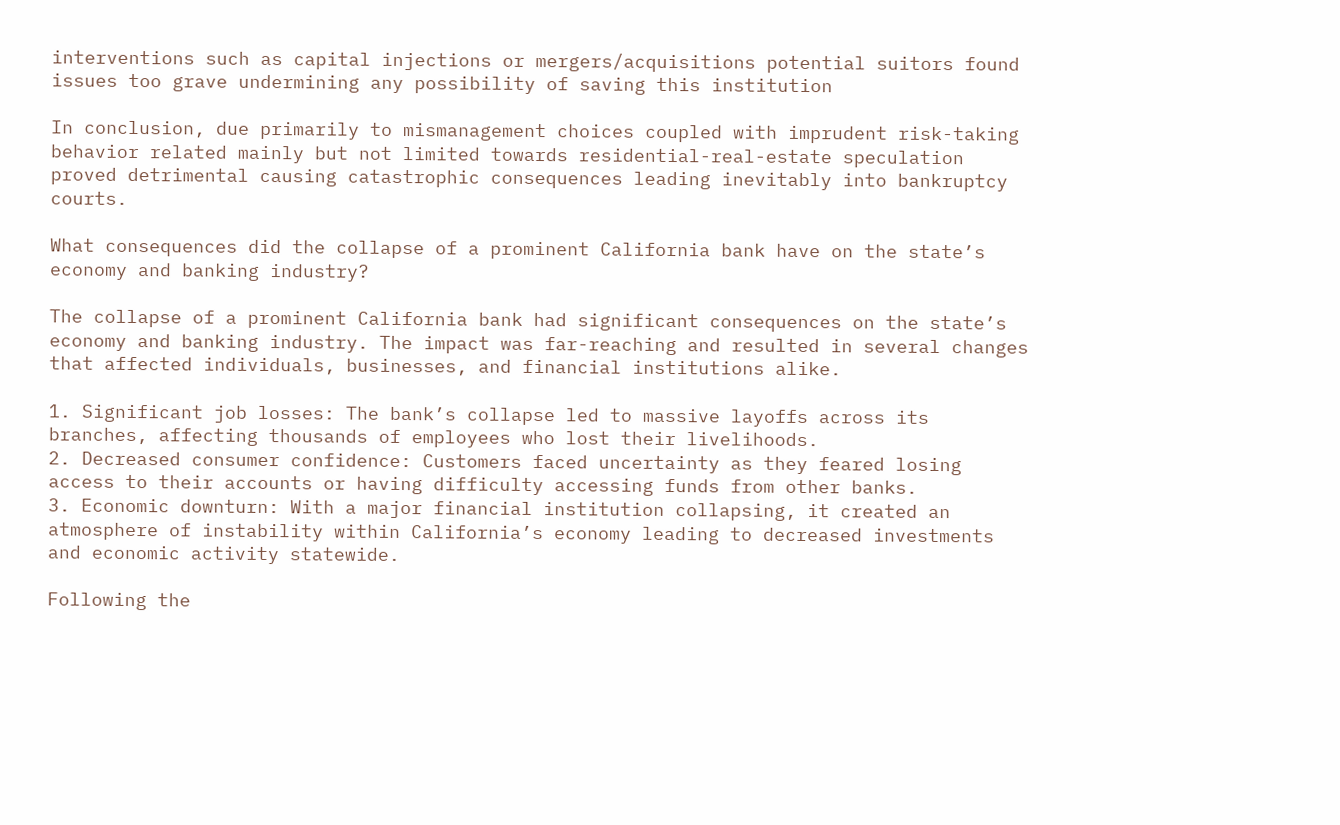interventions such as capital injections or mergers/acquisitions potential suitors found issues too grave undermining any possibility of saving this institution

In conclusion, due primarily to mismanagement choices coupled with imprudent risk-taking behavior related mainly but not limited towards residential-real-estate speculation proved detrimental causing catastrophic consequences leading inevitably into bankruptcy courts.

What consequences did the collapse of a prominent California bank have on the state’s economy and banking industry?

The collapse of a prominent California bank had significant consequences on the state’s economy and banking industry. The impact was far-reaching and resulted in several changes that affected individuals, businesses, and financial institutions alike.

1. Significant job losses: The bank’s collapse led to massive layoffs across its branches, affecting thousands of employees who lost their livelihoods.
2. Decreased consumer confidence: Customers faced uncertainty as they feared losing access to their accounts or having difficulty accessing funds from other banks.
3. Economic downturn: With a major financial institution collapsing, it created an atmosphere of instability within California’s economy leading to decreased investments and economic activity statewide.

Following the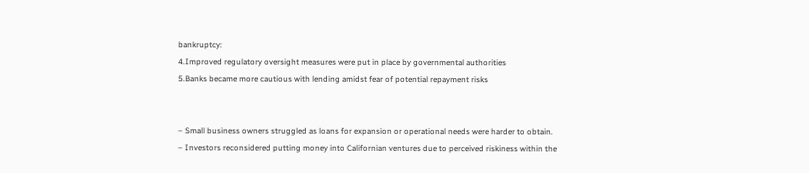bankruptcy:
4.Improved regulatory oversight measures were put in place by governmental authorities
5.Banks became more cautious with lending amidst fear of potential repayment risks


– Small business owners struggled as loans for expansion or operational needs were harder to obtain.
– Investors reconsidered putting money into Californian ventures due to perceived riskiness within the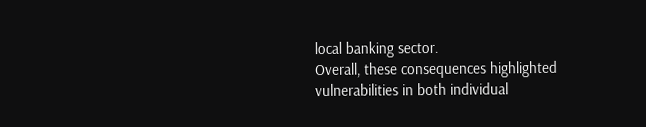local banking sector.
Overall, these consequences highlighted vulnerabilities in both individual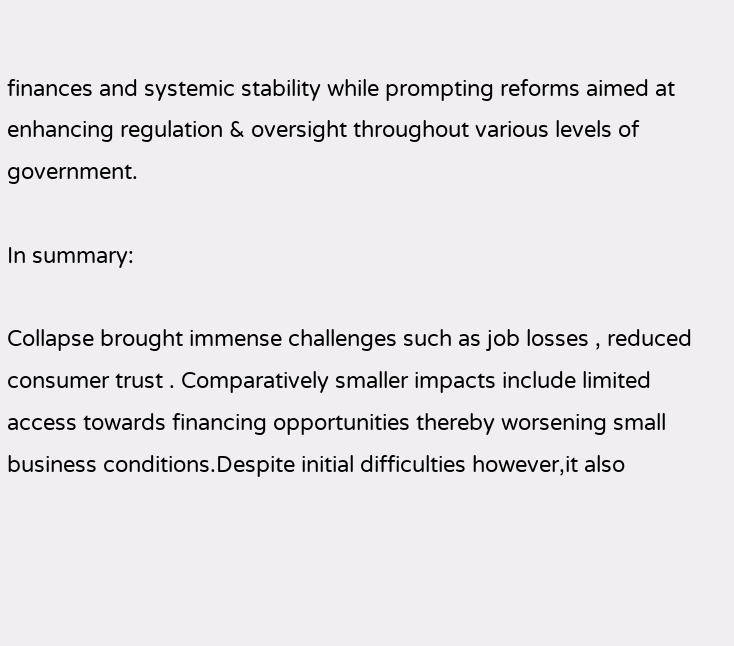finances and systemic stability while prompting reforms aimed at enhancing regulation & oversight throughout various levels of government.

In summary:

Collapse brought immense challenges such as job losses , reduced consumer trust . Comparatively smaller impacts include limited access towards financing opportunities thereby worsening small business conditions.Despite initial difficulties however,it also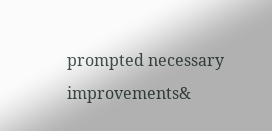prompted necessary improvements&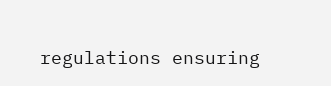regulations ensuring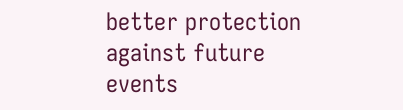better protection against future events